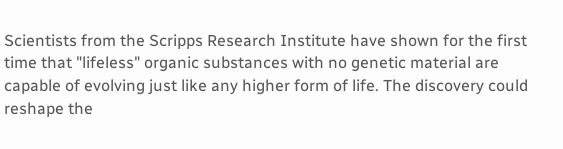Scientists from the Scripps Research Institute have shown for the first time that "lifeless" organic substances with no genetic material are capable of evolving just like any higher form of life. The discovery could reshape the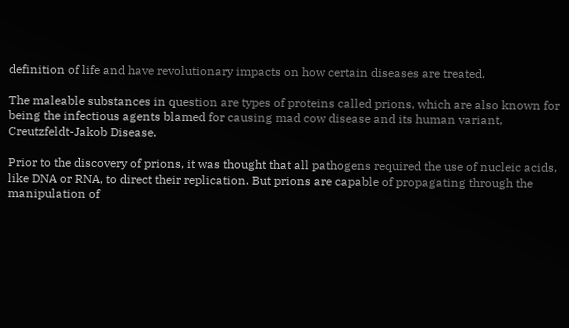definition of life and have revolutionary impacts on how certain diseases are treated.

The maleable substances in question are types of proteins called prions, which are also known for being the infectious agents blamed for causing mad cow disease and its human variant, Creutzfeldt-Jakob Disease.

Prior to the discovery of prions, it was thought that all pathogens required the use of nucleic acids, like DNA or RNA, to direct their replication. But prions are capable of propagating through the manipulation of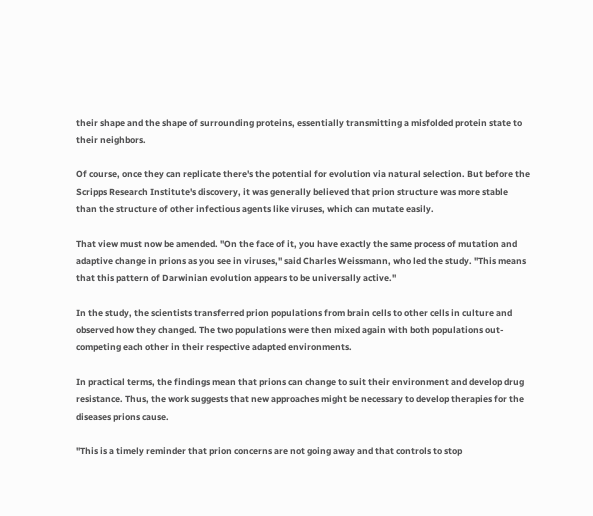their shape and the shape of surrounding proteins, essentially transmitting a misfolded protein state to their neighbors.

Of course, once they can replicate there's the potential for evolution via natural selection. But before the Scripps Research Institute's discovery, it was generally believed that prion structure was more stable than the structure of other infectious agents like viruses, which can mutate easily.

That view must now be amended. "On the face of it, you have exactly the same process of mutation and adaptive change in prions as you see in viruses," said Charles Weissmann, who led the study. "This means that this pattern of Darwinian evolution appears to be universally active."

In the study, the scientists transferred prion populations from brain cells to other cells in culture and observed how they changed. The two populations were then mixed again with both populations out-competing each other in their respective adapted environments.

In practical terms, the findings mean that prions can change to suit their environment and develop drug resistance. Thus, the work suggests that new approaches might be necessary to develop therapies for the diseases prions cause.

"This is a timely reminder that prion concerns are not going away and that controls to stop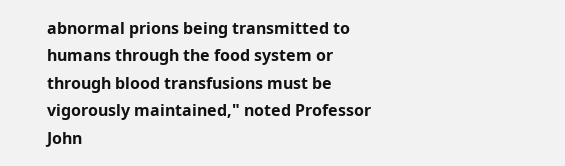abnormal prions being transmitted to humans through the food system or through blood transfusions must be vigorously maintained," noted Professor John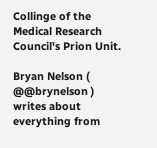Collinge of the Medical Research Council's Prion Unit.

Bryan Nelson ( @@brynelson ) writes about everything from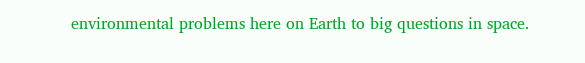environmental problems here on Earth to big questions in space.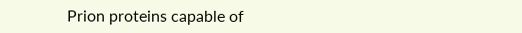Prion proteins capable of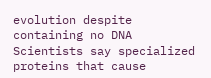evolution despite containing no DNA
Scientists say specialized proteins that cause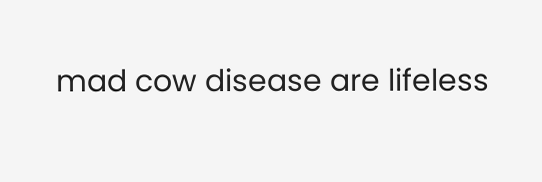mad cow disease are lifeless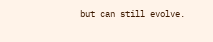but can still evolve.